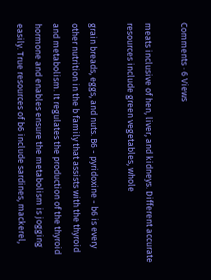Comments · 6 Views

meats inclusive of hen, liver, and kidneys. Different accurate resources include green vegetables, whole

grain breads, eggs, and nuts. B6 - pyridoxine - b6 is every other nutrition in the b family that assists with the thyroid and metabolism. It regulates the production of the thyroid hormone and enables ensure the metabolism is jogging easily. True resources of b6 include sardines, mackerel,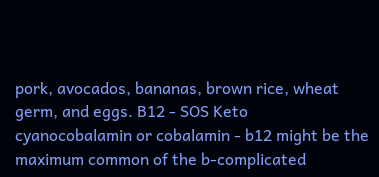pork, avocados, bananas, brown rice, wheat germ, and eggs. B12 - SOS Keto  cyanocobalamin or cobalamin - b12 might be the maximum common of the b-complicated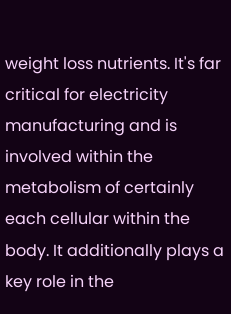weight loss nutrients. It's far critical for electricity manufacturing and is involved within the metabolism of certainly each cellular within the body. It additionally plays a key role in the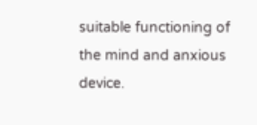suitable functioning of the mind and anxious device.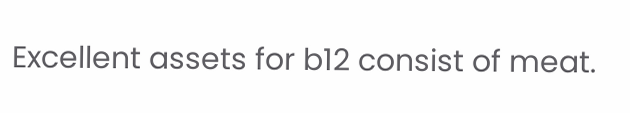Excellent assets for b12 consist of meat.